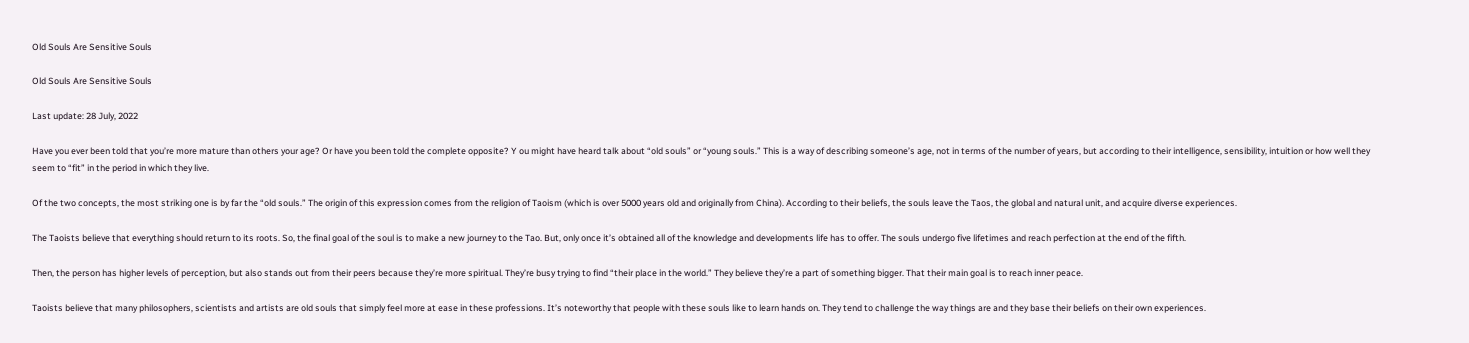Old Souls Are Sensitive Souls

Old Souls Are Sensitive Souls

Last update: 28 July, 2022

Have you ever been told that you’re more mature than others your age? Or have you been told the complete opposite? Y ou might have heard talk about “old souls” or “young souls.” This is a way of describing someone’s age, not in terms of the number of years, but according to their intelligence, sensibility, intuition or how well they seem to “fit” in the period in which they live.

Of the two concepts, the most striking one is by far the “old souls.” The origin of this expression comes from the religion of Taoism (which is over 5000 years old and originally from China). According to their beliefs, the souls leave the Taos, the global and natural unit, and acquire diverse experiences.

The Taoists believe that everything should return to its roots. So, the final goal of the soul is to make a new journey to the Tao. But, only once it’s obtained all of the knowledge and developments life has to offer. The souls undergo five lifetimes and reach perfection at the end of the fifth.

Then, the person has higher levels of perception, but also stands out from their peers because they’re more spiritual. They’re busy trying to find “their place in the world.” They believe they’re a part of something bigger. That their main goal is to reach inner peace.

Taoists believe that many philosophers, scientists and artists are old souls that simply feel more at ease in these professions. It’s noteworthy that people with these souls like to learn hands on. They tend to challenge the way things are and they base their beliefs on their own experiences.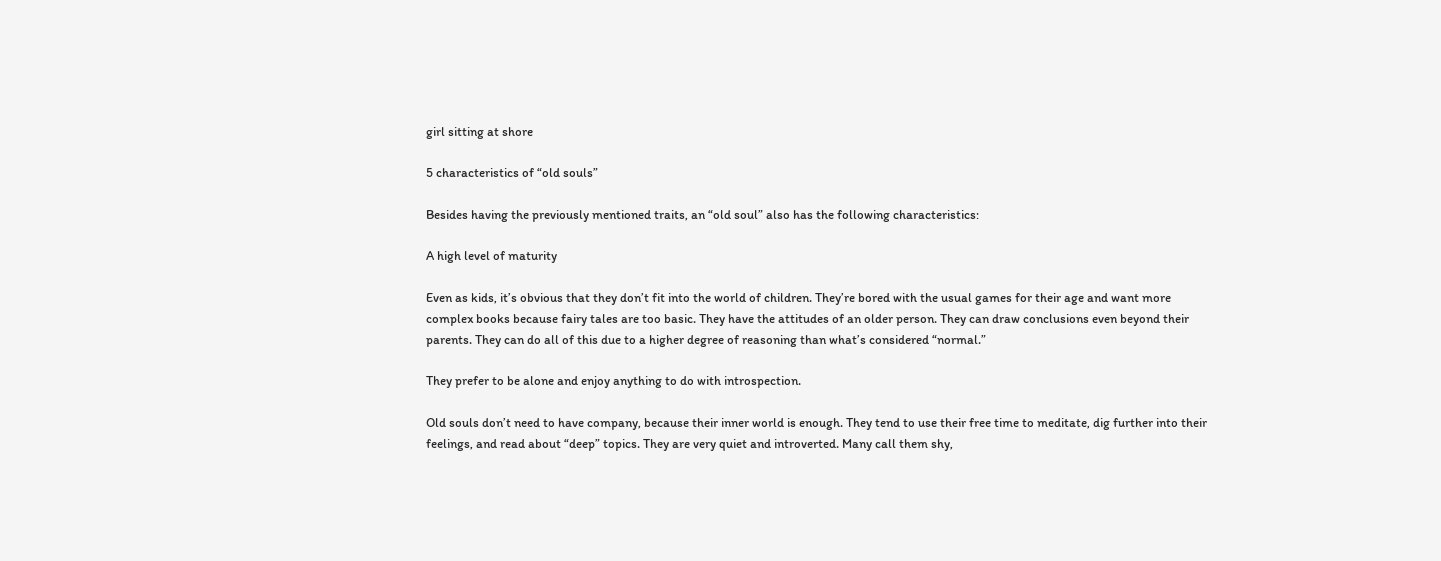girl sitting at shore

5 characteristics of “old souls”

Besides having the previously mentioned traits, an “old soul” also has the following characteristics:

A high level of maturity

Even as kids, it’s obvious that they don’t fit into the world of children. They’re bored with the usual games for their age and want more complex books because fairy tales are too basic. They have the attitudes of an older person. They can draw conclusions even beyond their parents. They can do all of this due to a higher degree of reasoning than what’s considered “normal.”

They prefer to be alone and enjoy anything to do with introspection.

Old souls don’t need to have company, because their inner world is enough. They tend to use their free time to meditate, dig further into their feelings, and read about “deep” topics. They are very quiet and introverted. Many call them shy,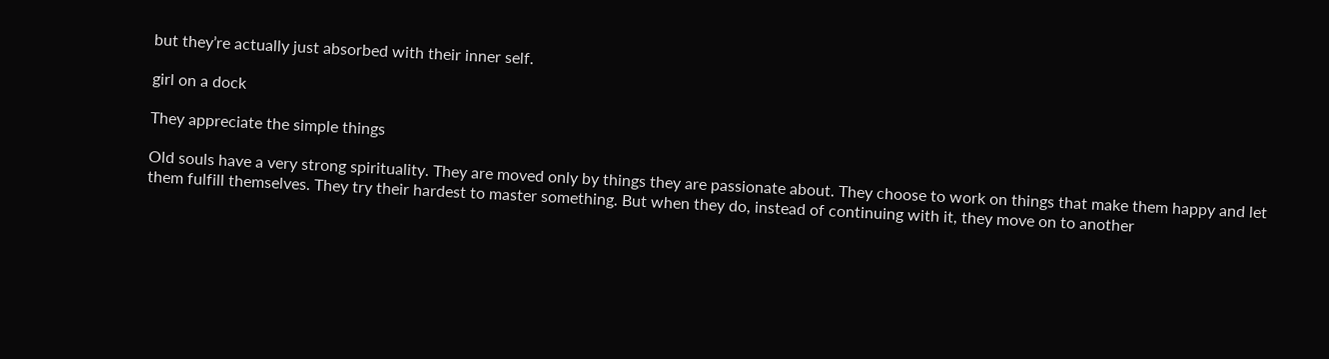but they’re actually just absorbed with their inner self.

girl on a dock

They appreciate the simple things

Old souls have a very strong spirituality. They are moved only by things they are passionate about. They choose to work on things that make them happy and let them fulfill themselves. They try their hardest to master something. But when they do, instead of continuing with it, they move on to another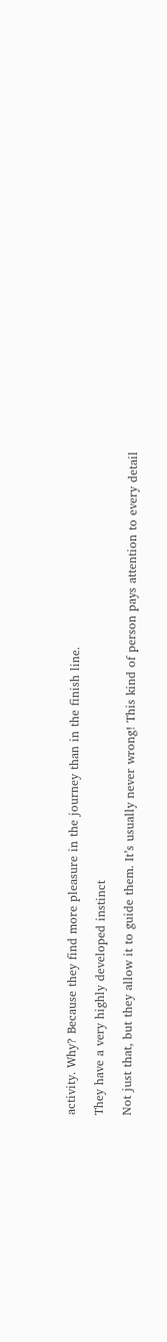activity. Why? Because they find more pleasure in the journey than in the finish line.

They have a very highly developed instinct

Not just that, but they allow it to guide them. It’s usually never wrong! This kind of person pays attention to every detail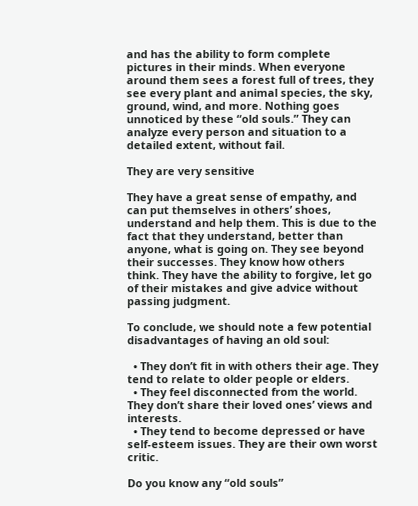and has the ability to form complete pictures in their minds. When everyone around them sees a forest full of trees, they see every plant and animal species, the sky, ground, wind, and more. Nothing goes unnoticed by these “old souls.” They can analyze every person and situation to a detailed extent, without fail.

They are very sensitive

They have a great sense of empathy, and can put themselves in others’ shoes, understand and help them. This is due to the fact that they understand, better than anyone, what is going on. They see beyond their successes. They know how others think. They have the ability to forgive, let go of their mistakes and give advice without passing judgment.

To conclude, we should note a few potential disadvantages of having an old soul:

  • They don’t fit in with others their age. They tend to relate to older people or elders.
  • They feel disconnected from the world. They don’t share their loved ones’ views and interests.
  • They tend to become depressed or have self-esteem issues. They are their own worst critic.

Do you know any “old souls”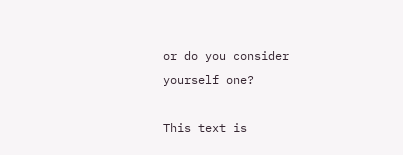or do you consider yourself one?

This text is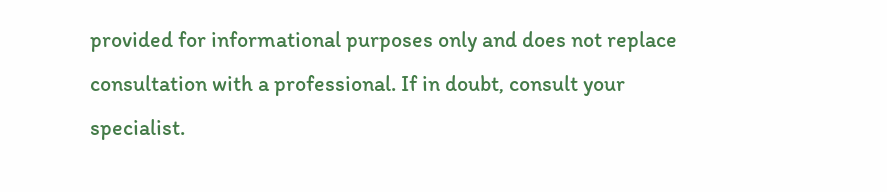provided for informational purposes only and does not replace consultation with a professional. If in doubt, consult your specialist.